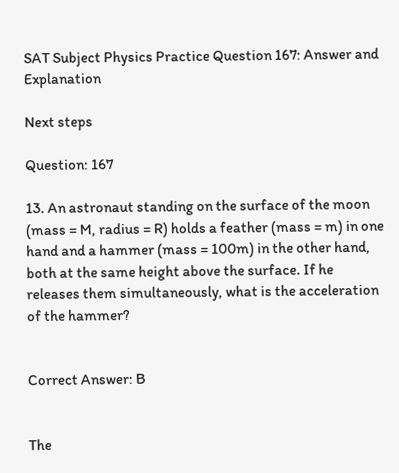SAT Subject Physics Practice Question 167: Answer and Explanation

Next steps

Question: 167

13. An astronaut standing on the surface of the moon (mass = M, radius = R) holds a feather (mass = m) in one hand and a hammer (mass = 100m) in the other hand, both at the same height above the surface. If he releases them simultaneously, what is the acceleration of the hammer?


Correct Answer: B


The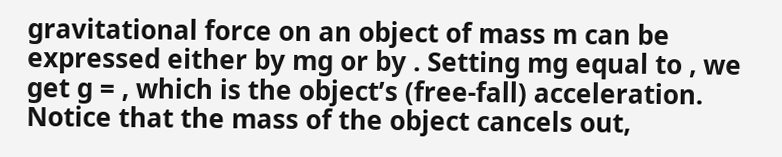gravitational force on an object of mass m can be expressed either by mg or by . Setting mg equal to , we get g = , which is the object’s (free-fall) acceleration. Notice that the mass of the object cancels out,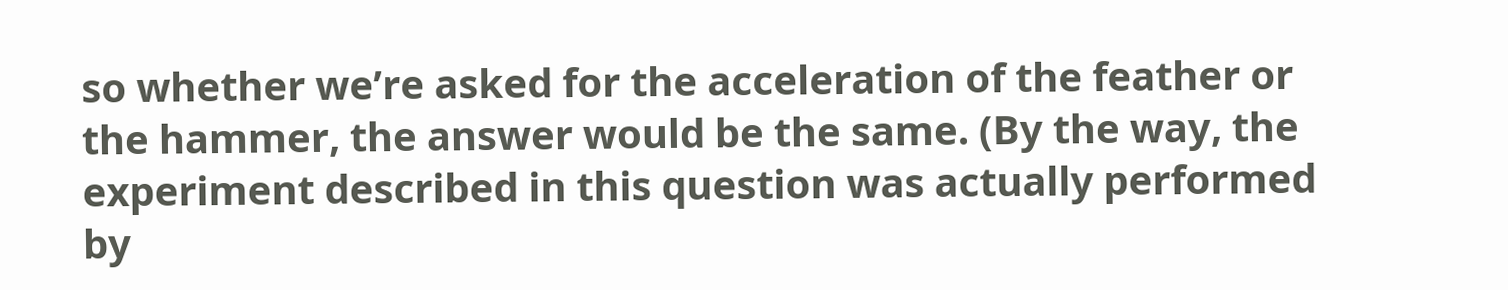so whether we’re asked for the acceleration of the feather or the hammer, the answer would be the same. (By the way, the experiment described in this question was actually performed by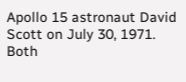Apollo 15 astronaut David Scott on July 30, 1971. Both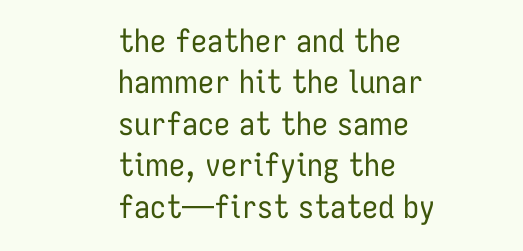the feather and the hammer hit the lunar surface at the same time, verifying the fact—first stated by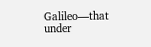Galileo—that under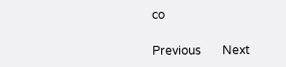co

Previous       Next